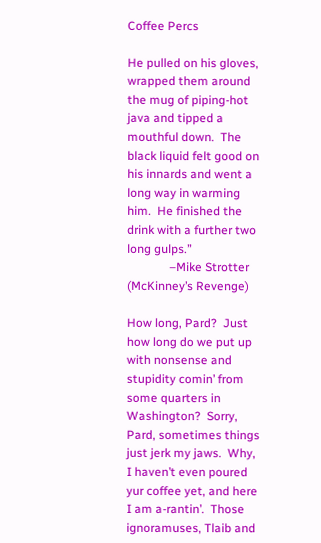Coffee Percs

He pulled on his gloves, wrapped them around the mug of piping-hot java and tipped a mouthful down.  The black liquid felt good on his innards and went a long way in warming him.  He finished the drink with a further two long gulps.”
              –Mike Strotter (McKinney’s Revenge)

How long, Pard?  Just how long do we put up with nonsense and stupidity comin’ from some quarters in Washington?  Sorry, Pard, sometimes things just jerk my jaws.  Why, I haven’t even poured yur coffee yet, and here I am a-rantin’.  Those ignoramuses, Tlaib and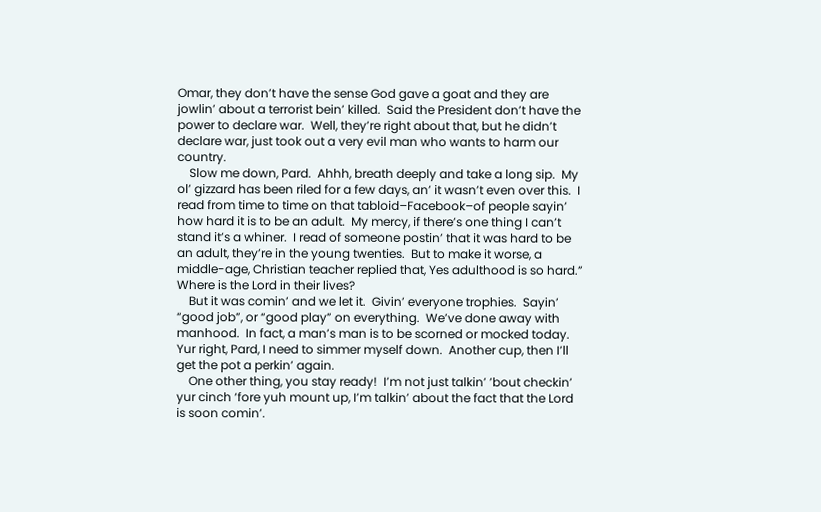Omar, they don’t have the sense God gave a goat and they are jowlin’ about a terrorist bein’ killed.  Said the President don’t have the power to declare war.  Well, they’re right about that, but he didn’t declare war, just took out a very evil man who wants to harm our country.
    Slow me down, Pard.  Ahhh, breath deeply and take a long sip.  My ol’ gizzard has been riled for a few days, an’ it wasn’t even over this.  I read from time to time on that tabloid–Facebook–of people sayin’ how hard it is to be an adult.  My mercy, if there’s one thing I can’t stand it’s a whiner.  I read of someone postin’ that it was hard to be an adult, they’re in the young twenties.  But to make it worse, a middle-age, Christian teacher replied that, Yes adulthood is so hard.” Where is the Lord in their lives?
    But it was comin’ and we let it.  Givin’ everyone trophies.  Sayin’ “good job”, or “good play” on everything.  We’ve done away with manhood.  In fact, a man’s man is to be scorned or mocked today.  Yur right, Pard, I need to simmer myself down.  Another cup, then I’ll get the pot a perkin’ again.
    One other thing, you stay ready!  I’m not just talkin’ ’bout checkin’ yur cinch ‘fore yuh mount up, I’m talkin’ about the fact that the Lord is soon comin’.